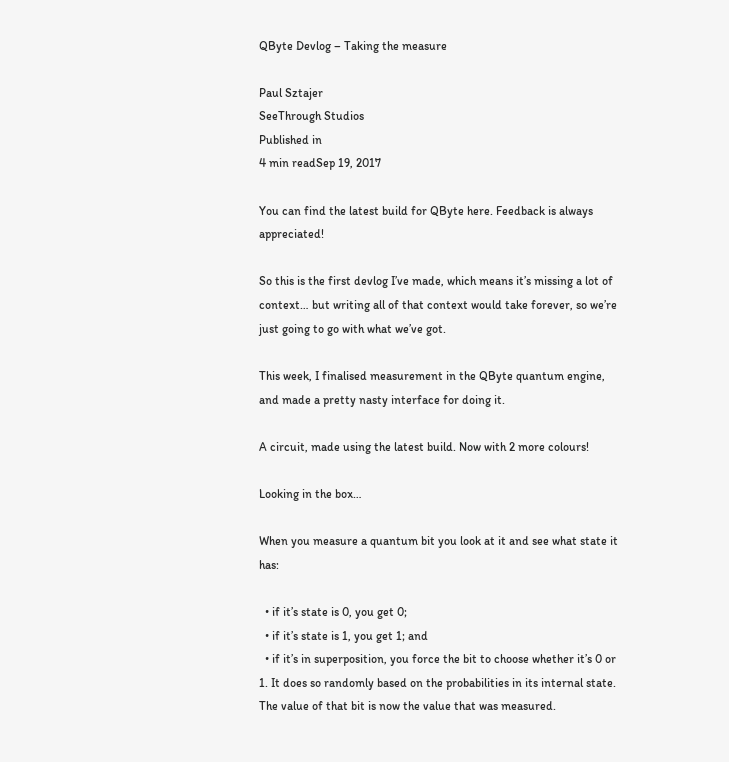QByte Devlog – Taking the measure

Paul Sztajer
SeeThrough Studios
Published in
4 min readSep 19, 2017

You can find the latest build for QByte here. Feedback is always appreciated!

So this is the first devlog I’ve made, which means it’s missing a lot of context… but writing all of that context would take forever, so we’re just going to go with what we’ve got.

This week, I finalised measurement in the QByte quantum engine, and made a pretty nasty interface for doing it.

A circuit, made using the latest build. Now with 2 more colours!

Looking in the box…

When you measure a quantum bit you look at it and see what state it has:

  • if it’s state is 0, you get 0;
  • if it’s state is 1, you get 1; and
  • if it’s in superposition, you force the bit to choose whether it’s 0 or 1. It does so randomly based on the probabilities in its internal state. The value of that bit is now the value that was measured.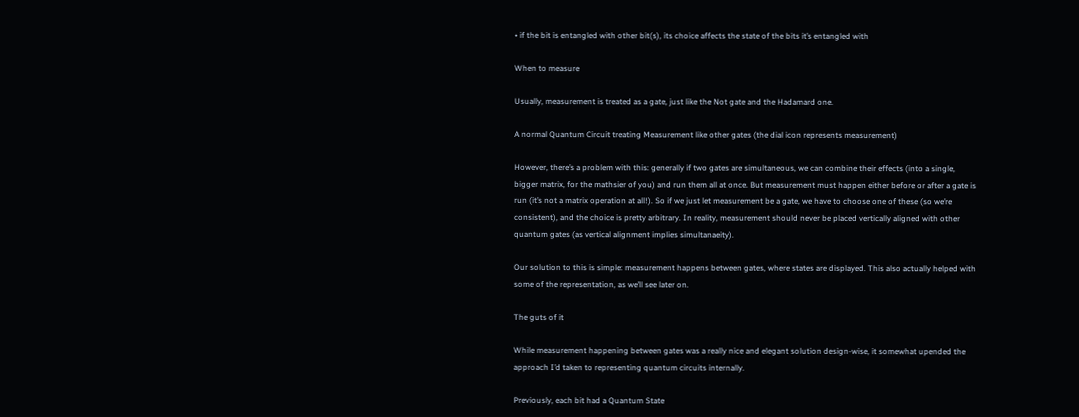• if the bit is entangled with other bit(s), its choice affects the state of the bits it’s entangled with

When to measure

Usually, measurement is treated as a gate, just like the Not gate and the Hadamard one.

A normal Quantum Circuit treating Measurement like other gates (the dial icon represents measurement)

However, there’s a problem with this: generally if two gates are simultaneous, we can combine their effects (into a single, bigger matrix, for the mathsier of you) and run them all at once. But measurement must happen either before or after a gate is run (it’s not a matrix operation at all!). So if we just let measurement be a gate, we have to choose one of these (so we’re consistent), and the choice is pretty arbitrary. In reality, measurement should never be placed vertically aligned with other quantum gates (as vertical alignment implies simultanaeity).

Our solution to this is simple: measurement happens between gates, where states are displayed. This also actually helped with some of the representation, as we’ll see later on.

The guts of it

While measurement happening between gates was a really nice and elegant solution design-wise, it somewhat upended the approach I’d taken to representing quantum circuits internally.

Previously, each bit had a Quantum State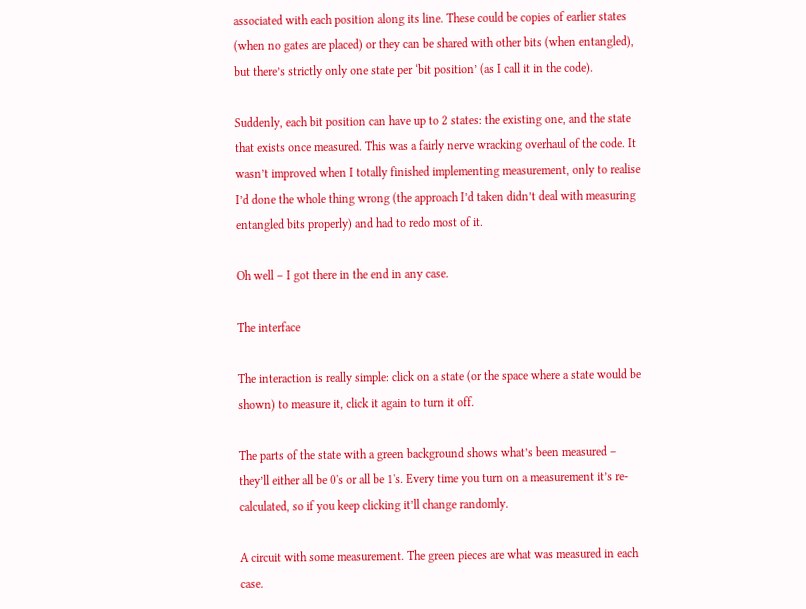associated with each position along its line. These could be copies of earlier states (when no gates are placed) or they can be shared with other bits (when entangled), but there’s strictly only one state per ‘bit position’ (as I call it in the code).

Suddenly, each bit position can have up to 2 states: the existing one, and the state that exists once measured. This was a fairly nerve wracking overhaul of the code. It wasn’t improved when I totally finished implementing measurement, only to realise I’d done the whole thing wrong (the approach I’d taken didn’t deal with measuring entangled bits properly) and had to redo most of it.

Oh well – I got there in the end in any case.

The interface

The interaction is really simple: click on a state (or the space where a state would be shown) to measure it, click it again to turn it off.

The parts of the state with a green background shows what’s been measured – they’ll either all be 0's or all be 1's. Every time you turn on a measurement it’s re-calculated, so if you keep clicking it’ll change randomly.

A circuit with some measurement. The green pieces are what was measured in each case.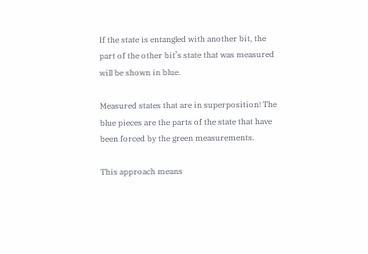If the state is entangled with another bit, the part of the other bit’s state that was measured will be shown in blue.

Measured states that are in superposition! The blue pieces are the parts of the state that have been forced by the green measurements.

This approach means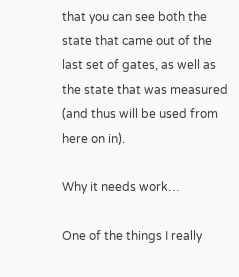that you can see both the state that came out of the last set of gates, as well as the state that was measured (and thus will be used from here on in).

Why it needs work…

One of the things I really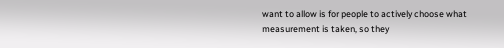want to allow is for people to actively choose what measurement is taken, so they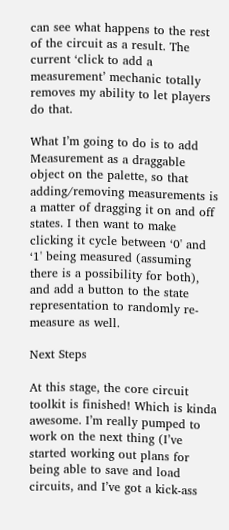can see what happens to the rest of the circuit as a result. The current ‘click to add a measurement’ mechanic totally removes my ability to let players do that.

What I’m going to do is to add Measurement as a draggable object on the palette, so that adding/removing measurements is a matter of dragging it on and off states. I then want to make clicking it cycle between ‘0' and ‘1' being measured (assuming there is a possibility for both), and add a button to the state representation to randomly re-measure as well.

Next Steps

At this stage, the core circuit toolkit is finished! Which is kinda awesome. I’m really pumped to work on the next thing (I’ve started working out plans for being able to save and load circuits, and I’ve got a kick-ass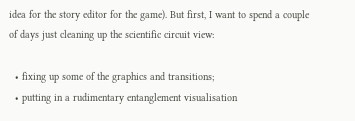idea for the story editor for the game). But first, I want to spend a couple of days just cleaning up the scientific circuit view:

  • fixing up some of the graphics and transitions;
  • putting in a rudimentary entanglement visualisation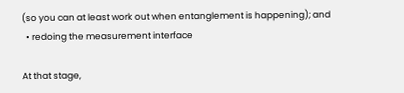(so you can at least work out when entanglement is happening); and
  • redoing the measurement interface

At that stage,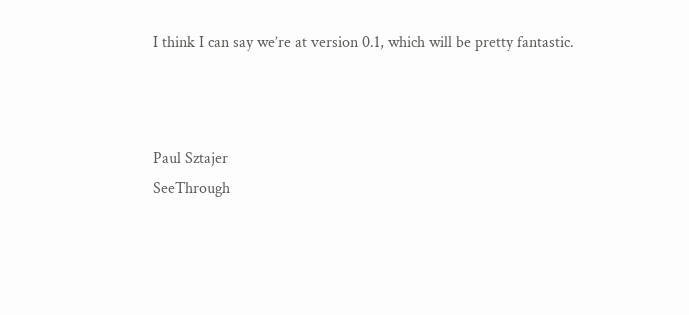I think I can say we’re at version 0.1, which will be pretty fantastic.



Paul Sztajer
SeeThrough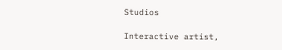Studios

Interactive artist,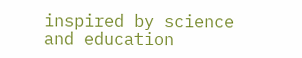inspired by science and education